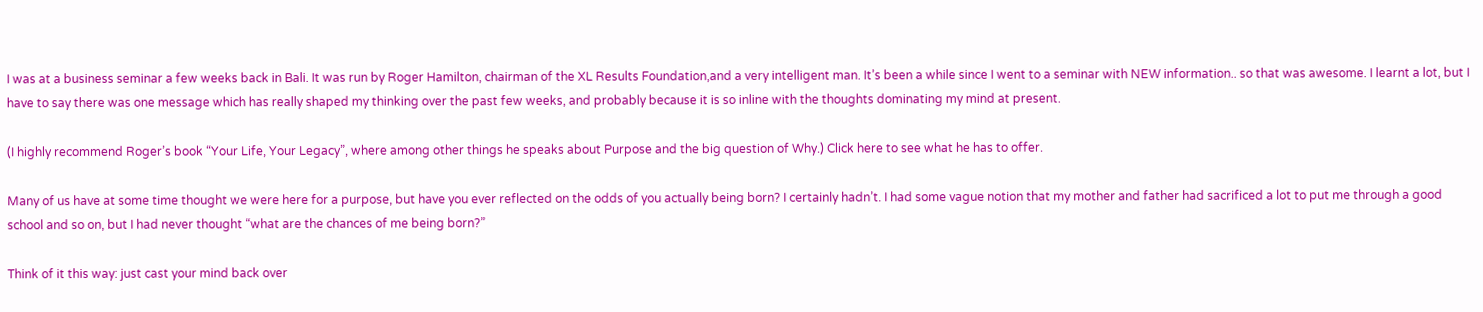I was at a business seminar a few weeks back in Bali. It was run by Roger Hamilton, chairman of the XL Results Foundation,and a very intelligent man. It’s been a while since I went to a seminar with NEW information.. so that was awesome. I learnt a lot, but I have to say there was one message which has really shaped my thinking over the past few weeks, and probably because it is so inline with the thoughts dominating my mind at present.

(I highly recommend Roger’s book “Your Life, Your Legacy”, where among other things he speaks about Purpose and the big question of Why.) Click here to see what he has to offer.

Many of us have at some time thought we were here for a purpose, but have you ever reflected on the odds of you actually being born? I certainly hadn’t. I had some vague notion that my mother and father had sacrificed a lot to put me through a good school and so on, but I had never thought “what are the chances of me being born?”

Think of it this way: just cast your mind back over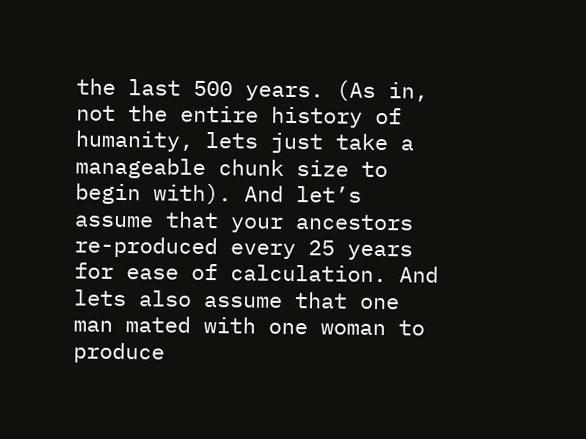the last 500 years. (As in, not the entire history of humanity, lets just take a manageable chunk size to begin with). And let’s assume that your ancestors re-produced every 25 years for ease of calculation. And lets also assume that one man mated with one woman to produce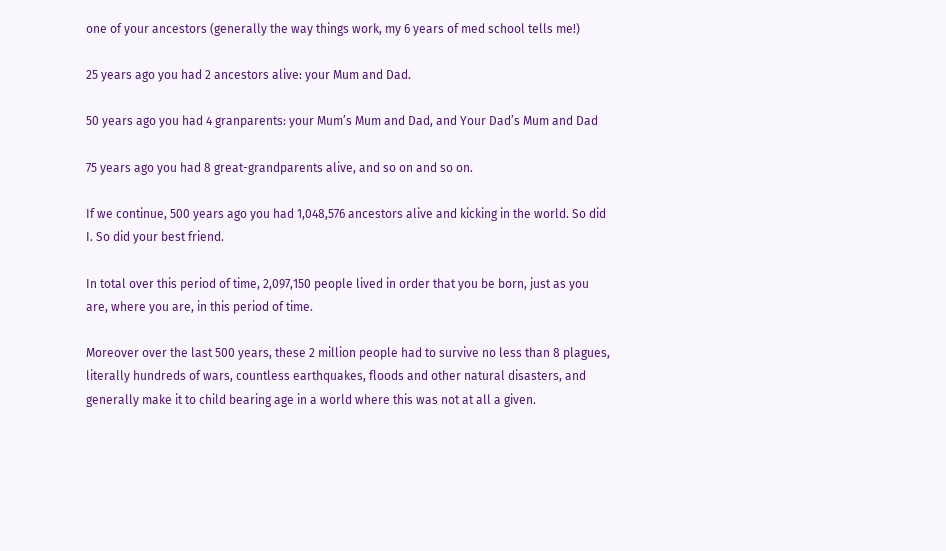one of your ancestors (generally the way things work, my 6 years of med school tells me!)

25 years ago you had 2 ancestors alive: your Mum and Dad.

50 years ago you had 4 granparents: your Mum’s Mum and Dad, and Your Dad’s Mum and Dad

75 years ago you had 8 great-grandparents alive, and so on and so on.

If we continue, 500 years ago you had 1,048,576 ancestors alive and kicking in the world. So did I. So did your best friend.

In total over this period of time, 2,097,150 people lived in order that you be born, just as you are, where you are, in this period of time.

Moreover over the last 500 years, these 2 million people had to survive no less than 8 plagues, literally hundreds of wars, countless earthquakes, floods and other natural disasters, and generally make it to child bearing age in a world where this was not at all a given.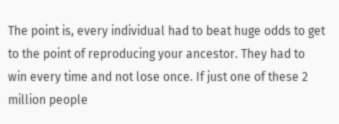The point is, every individual had to beat huge odds to get to the point of reproducing your ancestor. They had to win every time and not lose once. If just one of these 2 million people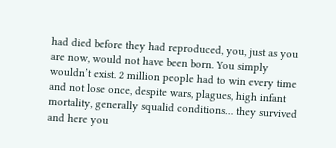had died before they had reproduced, you, just as you are now, would not have been born. You simply wouldn’t exist. 2 million people had to win every time and not lose once, despite wars, plagues, high infant mortality, generally squalid conditions… they survived and here you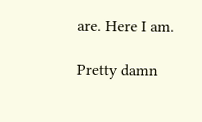are. Here I am.

Pretty damn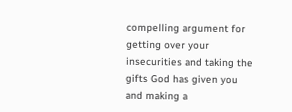compelling argument for getting over your insecurities and taking the gifts God has given you and making a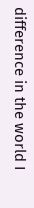difference in the world I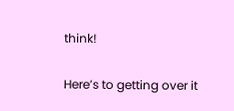think!

Here’s to getting over it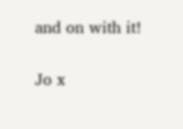and on with it!


Jo x